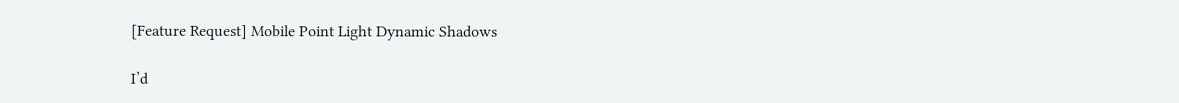[Feature Request] Mobile Point Light Dynamic Shadows

I’d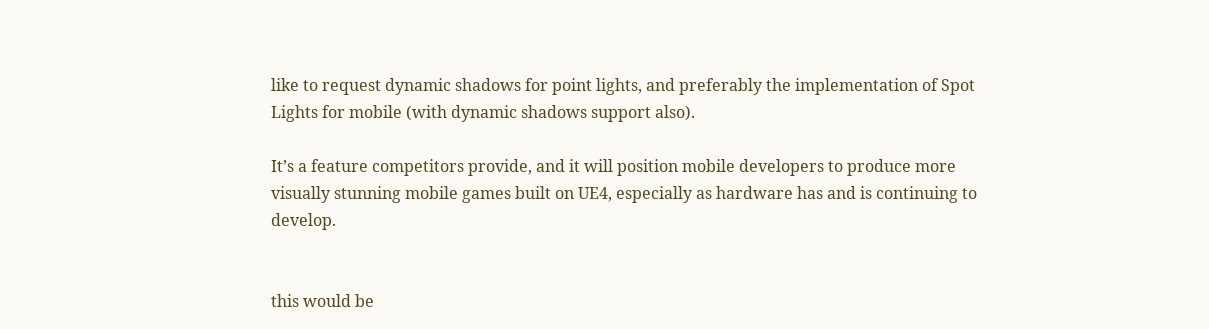like to request dynamic shadows for point lights, and preferably the implementation of Spot Lights for mobile (with dynamic shadows support also).

It’s a feature competitors provide, and it will position mobile developers to produce more visually stunning mobile games built on UE4, especially as hardware has and is continuing to develop.


this would be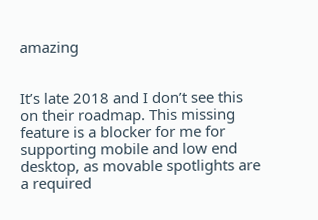amazing


It’s late 2018 and I don’t see this on their roadmap. This missing feature is a blocker for me for supporting mobile and low end desktop, as movable spotlights are a required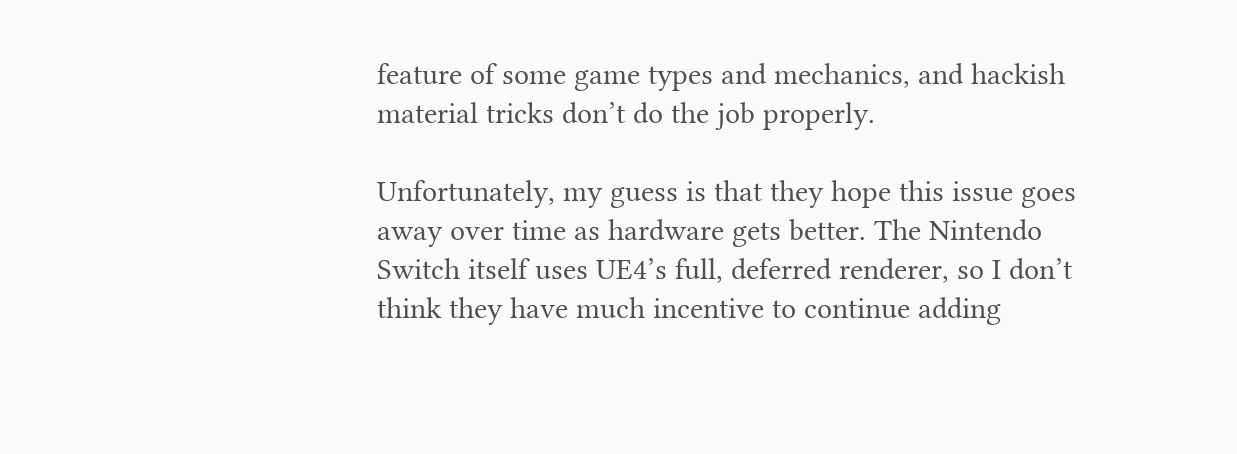feature of some game types and mechanics, and hackish material tricks don’t do the job properly.

Unfortunately, my guess is that they hope this issue goes away over time as hardware gets better. The Nintendo Switch itself uses UE4’s full, deferred renderer, so I don’t think they have much incentive to continue adding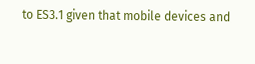to ES3.1 given that mobile devices and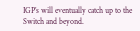IGP’s will eventually catch up to the Switch and beyond.